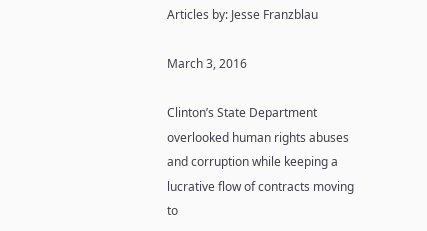Articles by: Jesse Franzblau

March 3, 2016

Clinton’s State Department overlooked human rights abuses and corruption while keeping a lucrative flow of contracts moving to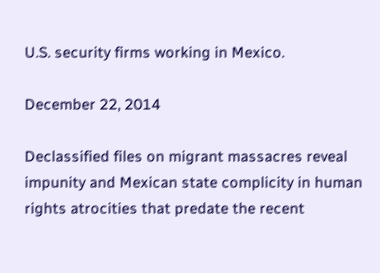U.S. security firms working in Mexico.

December 22, 2014

Declassified files on migrant massacres reveal impunity and Mexican state complicity in human rights atrocities that predate the recent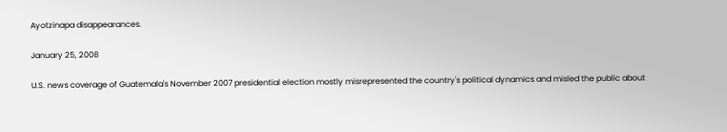Ayotzinapa disappearances.

January 25, 2008

U.S. news coverage of Guatemala's November 2007 presidential election mostly misrepresented the country's political dynamics and misled the public about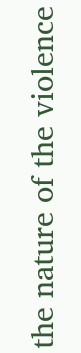the nature of the violence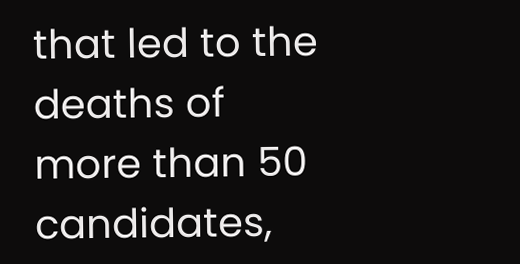that led to the deaths of more than 50 candidates,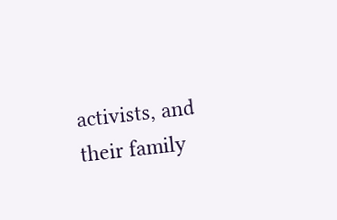activists, and their family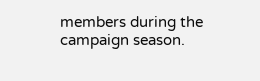members during the campaign season.